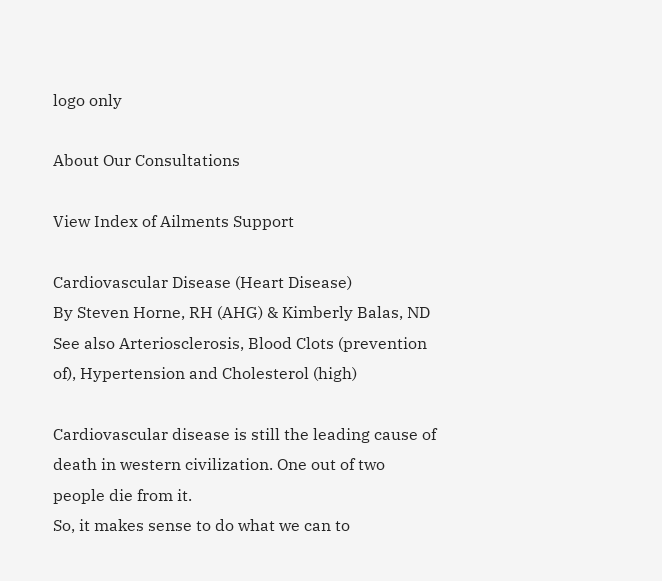logo only

About Our Consultations

View Index of Ailments Support

Cardiovascular Disease (Heart Disease)
By Steven Horne, RH (AHG) & Kimberly Balas, ND
See also Arteriosclerosis, Blood Clots (prevention of), Hypertension and Cholesterol (high)

Cardiovascular disease is still the leading cause of death in western civilization. One out of two people die from it.
So, it makes sense to do what we can to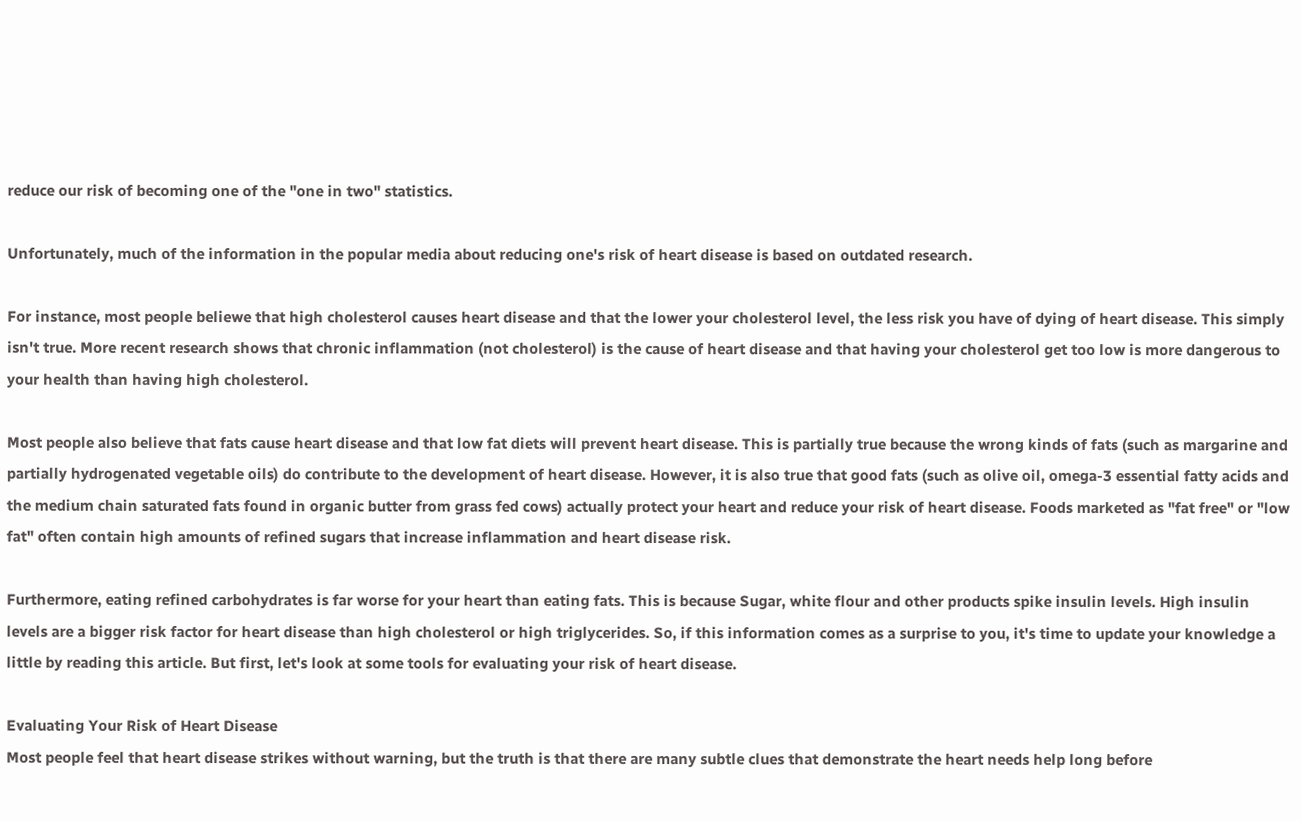reduce our risk of becoming one of the "one in two" statistics.

Unfortunately, much of the information in the popular media about reducing one's risk of heart disease is based on outdated research.

For instance, most people beliewe that high cholesterol causes heart disease and that the lower your cholesterol level, the less risk you have of dying of heart disease. This simply isn't true. More recent research shows that chronic inflammation (not cholesterol) is the cause of heart disease and that having your cholesterol get too low is more dangerous to your health than having high cholesterol.

Most people also believe that fats cause heart disease and that low fat diets will prevent heart disease. This is partially true because the wrong kinds of fats (such as margarine and partially hydrogenated vegetable oils) do contribute to the development of heart disease. However, it is also true that good fats (such as olive oil, omega-3 essential fatty acids and
the medium chain saturated fats found in organic butter from grass fed cows) actually protect your heart and reduce your risk of heart disease. Foods marketed as "fat free" or "low fat" often contain high amounts of refined sugars that increase inflammation and heart disease risk.

Furthermore, eating refined carbohydrates is far worse for your heart than eating fats. This is because Sugar, white flour and other products spike insulin levels. High insulin levels are a bigger risk factor for heart disease than high cholesterol or high triglycerides. So, if this information comes as a surprise to you, it's time to update your knowledge a little by reading this article. But first, let's look at some tools for evaluating your risk of heart disease.

Evaluating Your Risk of Heart Disease
Most people feel that heart disease strikes without warning, but the truth is that there are many subtle clues that demonstrate the heart needs help long before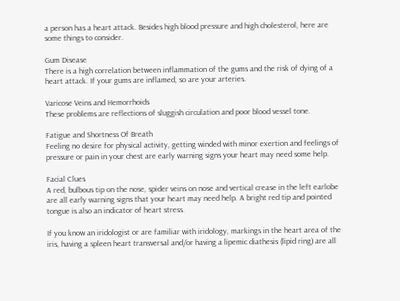a person has a heart attack. Besides high blood pressure and high cholesterol, here are some things to consider.

Gum Disease
There is a high correlation between inflammation of the gums and the risk of dying of a heart attack. If your gums are inflamed, so are your arteries.

Varicose Veins and Hemorrhoids
These problems are reflections of sluggish circulation and poor blood vessel tone.

Fatigue and Shortness Of Breath
Feeling no desire for physical activity, getting winded with minor exertion and feelings of pressure or pain in your chest are early warning signs your heart may need some help.

Facial Clues
A red, bulbous tip on the nose, spider veins on nose and vertical crease in the left earlobe are all early warning signs that your heart may need help. A bright red tip and pointed tongue is also an indicator of heart stress.

If you know an iridologist or are familiar with iridology, markings in the heart area of the iris, having a spleen heart transversal and/or having a lipemic diathesis (lipid ring) are all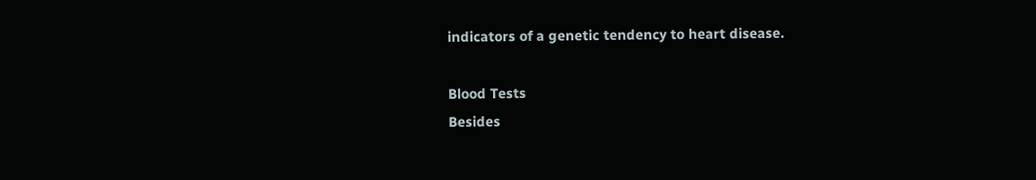indicators of a genetic tendency to heart disease.

Blood Tests
Besides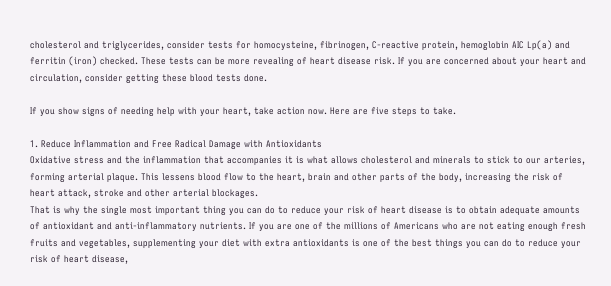cholesterol and triglycerides, consider tests for homocysteine, fibrinogen, C-reactive protein, hemoglobin AIC Lp(a) and ferritin (iron) checked. These tests can be more revealing of heart disease risk. If you are concerned about your heart and circulation, consider getting these blood tests done.

If you show signs of needing help with your heart, take action now. Here are five steps to take.

1. Reduce Inflammation and Free Radical Damage with Antioxidants
Oxidative stress and the inflammation that accompanies it is what allows cholesterol and minerals to stick to our arteries, forming arterial plaque. This lessens blood flow to the heart, brain and other parts of the body, increasing the risk of heart attack, stroke and other arterial blockages.
That is why the single most important thing you can do to reduce your risk of heart disease is to obtain adequate amounts of antioxidant and anti-inflammatory nutrients. If you are one of the millions of Americans who are not eating enough fresh fruits and vegetables, supplementing your diet with extra antioxidants is one of the best things you can do to reduce your risk of heart disease,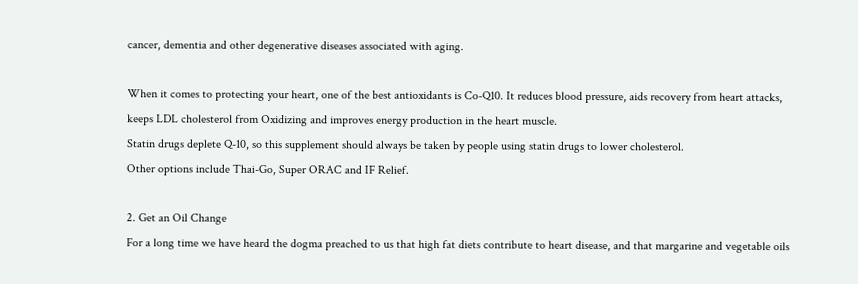cancer, dementia and other degenerative diseases associated with aging.

When it comes to protecting your heart, one of the best antioxidants is Co-Q10. It reduces blood pressure, aids recovery from heart attacks, keeps LDL cholesterol from Oxidizing and improves energy production in the heart muscle.
Statin drugs deplete Q-10, so this supplement should always be taken by people using statin drugs to lower cholesterol.
Other options include Thai-Go, Super ORAC and IF Relief.

2. Get an Oil Change
For a long time we have heard the dogma preached to us that high fat diets contribute to heart disease, and that margarine and vegetable oils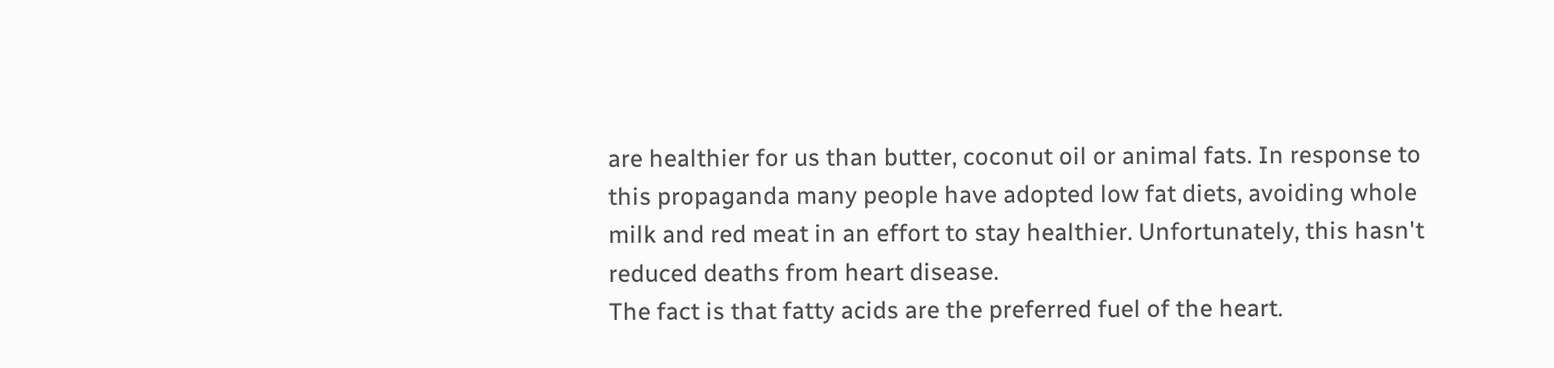are healthier for us than butter, coconut oil or animal fats. In response to this propaganda many people have adopted low fat diets, avoiding whole milk and red meat in an effort to stay healthier. Unfortunately, this hasn't reduced deaths from heart disease.
The fact is that fatty acids are the preferred fuel of the heart.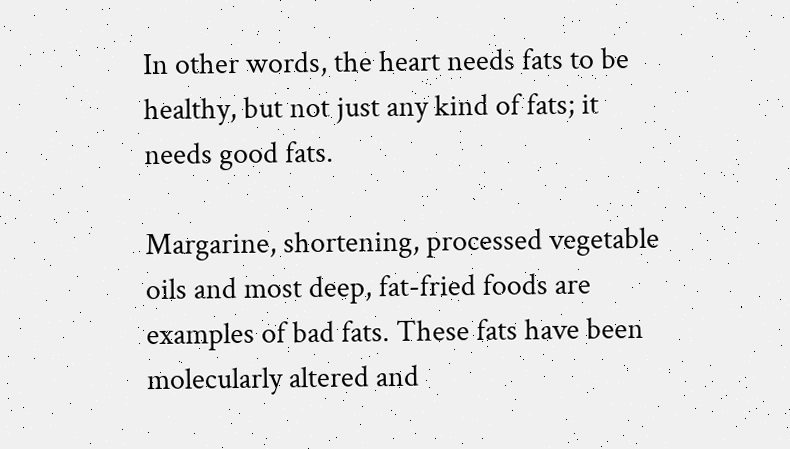In other words, the heart needs fats to be healthy, but not just any kind of fats; it needs good fats.

Margarine, shortening, processed vegetable oils and most deep, fat-fried foods are examples of bad fats. These fats have been molecularly altered and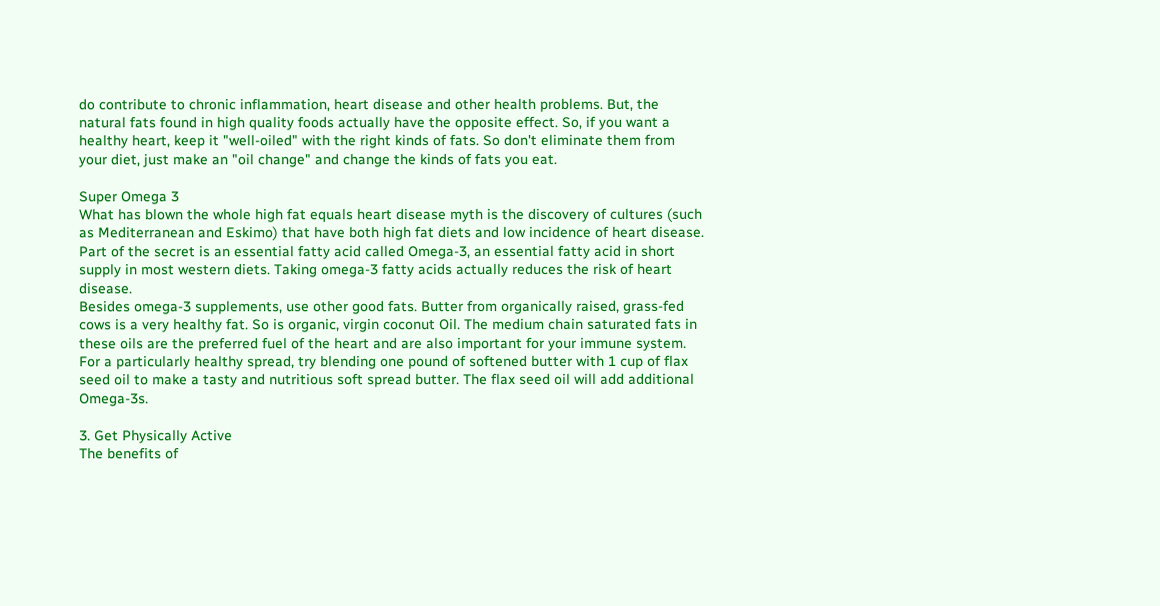do contribute to chronic inflammation, heart disease and other health problems. But, the natural fats found in high quality foods actually have the opposite effect. So, if you want a healthy heart, keep it "well-oiled" with the right kinds of fats. So don't eliminate them from your diet, just make an "oil change" and change the kinds of fats you eat.

Super Omega 3
What has blown the whole high fat equals heart disease myth is the discovery of cultures (such as Mediterranean and Eskimo) that have both high fat diets and low incidence of heart disease. Part of the secret is an essential fatty acid called Omega-3, an essential fatty acid in short supply in most western diets. Taking omega-3 fatty acids actually reduces the risk of heart disease.
Besides omega-3 supplements, use other good fats. Butter from organically raised, grass-fed cows is a very healthy fat. So is organic, virgin coconut Oil. The medium chain saturated fats in these oils are the preferred fuel of the heart and are also important for your immune system. For a particularly healthy spread, try blending one pound of softened butter with 1 cup of flax seed oil to make a tasty and nutritious soft spread butter. The flax seed oil will add additional Omega-3s.

3. Get Physically Active
The benefits of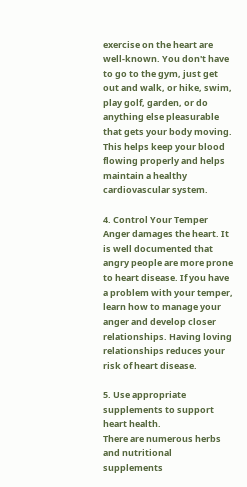exercise on the heart are well-known. You don't have to go to the gym, just get out and walk, or hike, swim, play golf, garden, or do anything else pleasurable that gets your body moving. This helps keep your blood flowing properly and helps maintain a healthy cardiovascular system.

4. Control Your Temper
Anger damages the heart. It is well documented that angry people are more prone to heart disease. If you have a problem with your temper, learn how to manage your anger and develop closer relationships. Having loving relationships reduces your risk of heart disease.

5. Use appropriate supplements to support heart health.
There are numerous herbs and nutritional supplements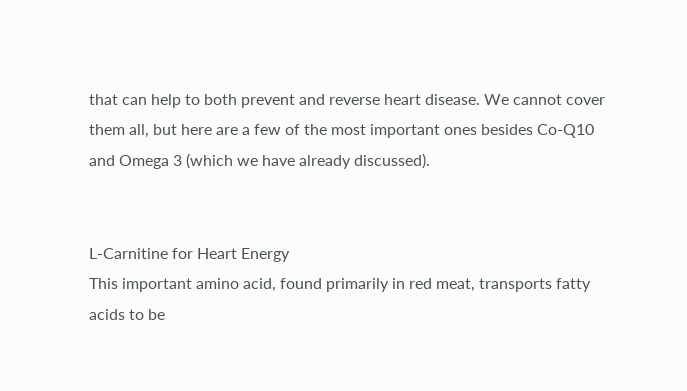that can help to both prevent and reverse heart disease. We cannot cover them all, but here are a few of the most important ones besides Co-Q10 and Omega 3 (which we have already discussed).


L-Carnitine for Heart Energy
This important amino acid, found primarily in red meat, transports fatty acids to be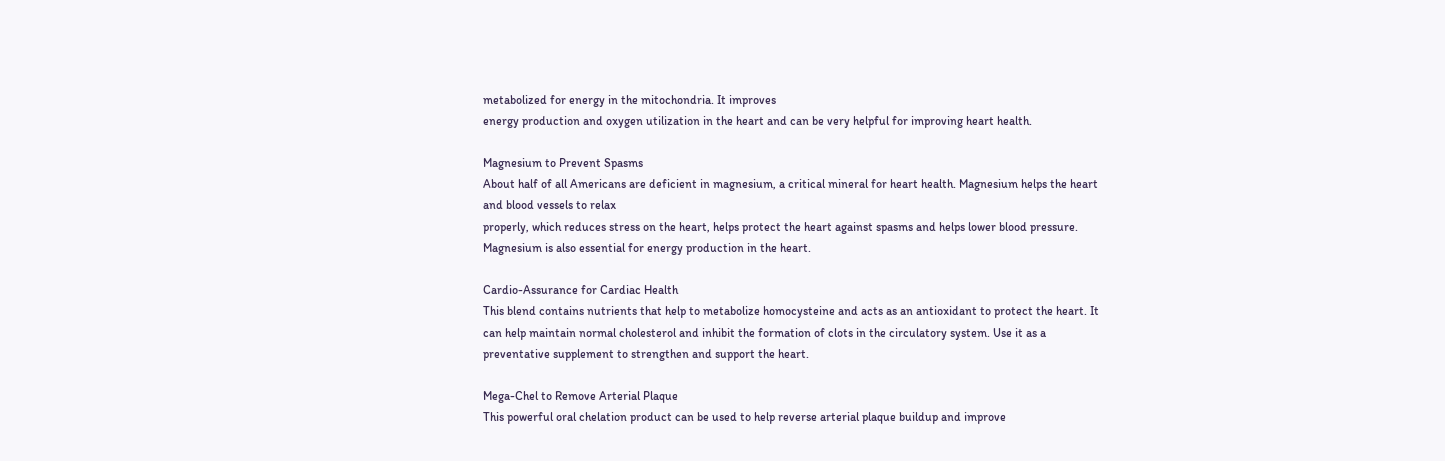metabolized for energy in the mitochondria. It improves
energy production and oxygen utilization in the heart and can be very helpful for improving heart health.

Magnesium to Prevent Spasms
About half of all Americans are deficient in magnesium, a critical mineral for heart health. Magnesium helps the heart and blood vessels to relax
properly, which reduces stress on the heart, helps protect the heart against spasms and helps lower blood pressure. Magnesium is also essential for energy production in the heart.

Cardio-Assurance for Cardiac Health
This blend contains nutrients that help to metabolize homocysteine and acts as an antioxidant to protect the heart. It can help maintain normal cholesterol and inhibit the formation of clots in the circulatory system. Use it as a preventative supplement to strengthen and support the heart.

Mega-Chel to Remove Arterial Plaque
This powerful oral chelation product can be used to help reverse arterial plaque buildup and improve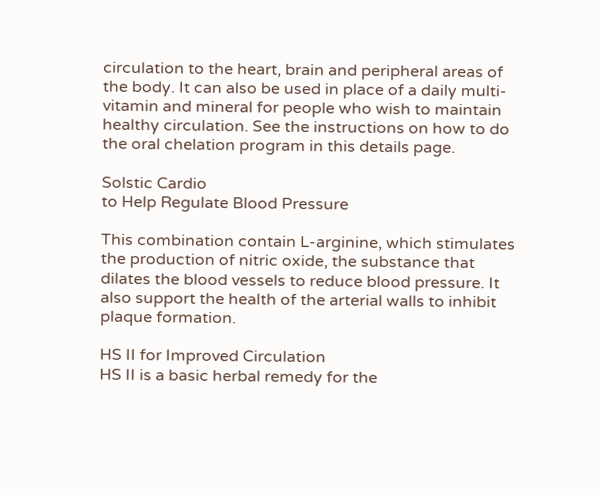circulation to the heart, brain and peripheral areas of the body. It can also be used in place of a daily multi-vitamin and mineral for people who wish to maintain healthy circulation. See the instructions on how to do the oral chelation program in this details page.

Solstic Cardio
to Help Regulate Blood Pressure

This combination contain L-arginine, which stimulates the production of nitric oxide, the substance that dilates the blood vessels to reduce blood pressure. It also support the health of the arterial walls to inhibit plaque formation.

HS II for Improved Circulation
HS II is a basic herbal remedy for the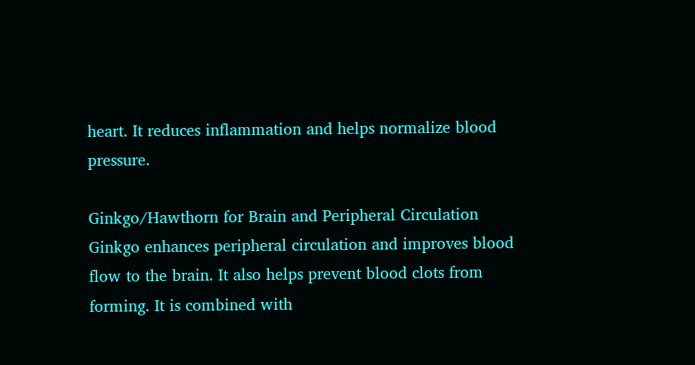heart. It reduces inflammation and helps normalize blood pressure.

Ginkgo/Hawthorn for Brain and Peripheral Circulation
Ginkgo enhances peripheral circulation and improves blood flow to the brain. It also helps prevent blood clots from forming. It is combined with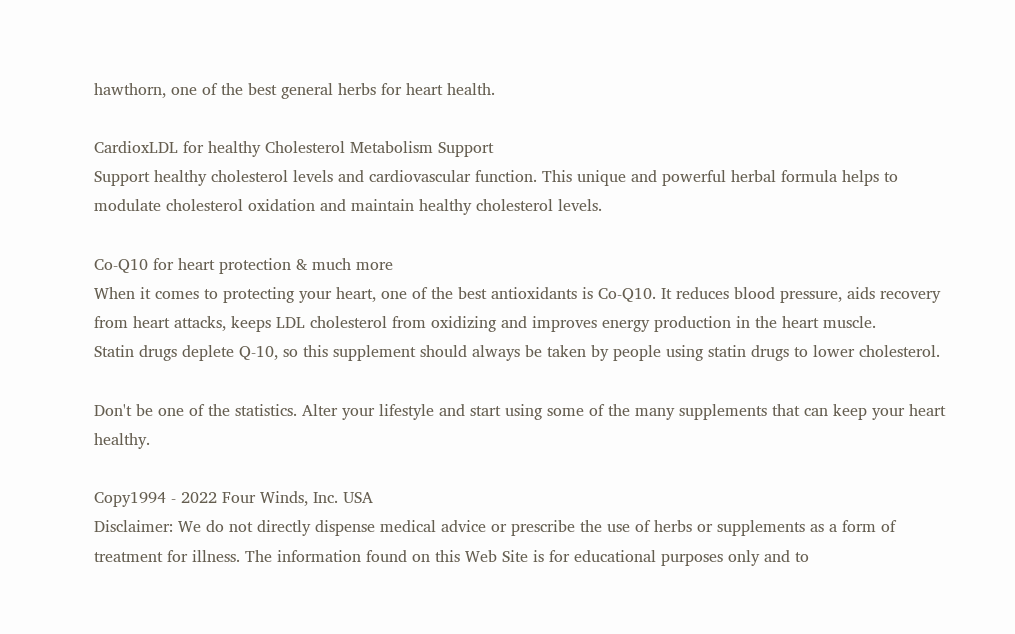hawthorn, one of the best general herbs for heart health.

CardioxLDL for healthy Cholesterol Metabolism Support
Support healthy cholesterol levels and cardiovascular function. This unique and powerful herbal formula helps to modulate cholesterol oxidation and maintain healthy cholesterol levels.

Co-Q10 for heart protection & much more
When it comes to protecting your heart, one of the best antioxidants is Co-Q10. It reduces blood pressure, aids recovery from heart attacks, keeps LDL cholesterol from oxidizing and improves energy production in the heart muscle.
Statin drugs deplete Q-10, so this supplement should always be taken by people using statin drugs to lower cholesterol.

Don't be one of the statistics. Alter your lifestyle and start using some of the many supplements that can keep your heart healthy.

Copy1994 - 2022 Four Winds, Inc. USA
Disclaimer: We do not directly dispense medical advice or prescribe the use of herbs or supplements as a form of treatment for illness. The information found on this Web Site is for educational purposes only and to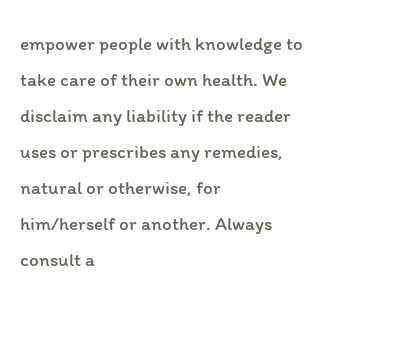empower people with knowledge to take care of their own health. We disclaim any liability if the reader uses or prescribes any remedies, natural or otherwise, for him/herself or another. Always consult a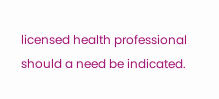licensed health professional should a need be indicated.